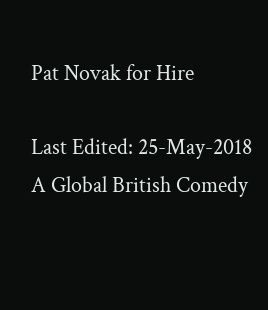Pat Novak for Hire

Last Edited: 25-May-2018
A Global British Comedy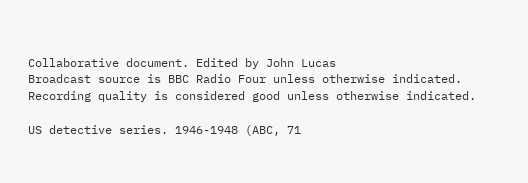Collaborative document. Edited by John Lucas
Broadcast source is BBC Radio Four unless otherwise indicated. Recording quality is considered good unless otherwise indicated.

US detective series. 1946-1948 (ABC, 71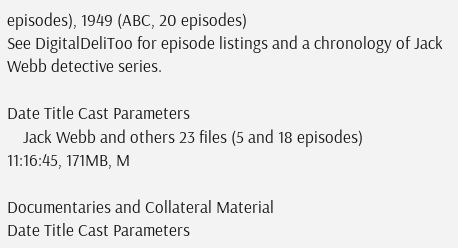episodes), 1949 (ABC, 20 episodes)
See DigitalDeliToo for episode listings and a chronology of Jack Webb detective series.

Date Title Cast Parameters
    Jack Webb and others 23 files (5 and 18 episodes)
11:16:45, 171MB, M

Documentaries and Collateral Material
Date Title Cast Parameters